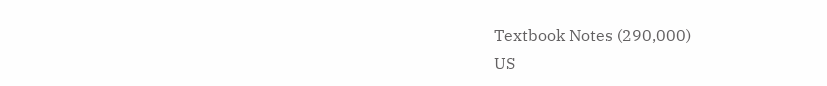Textbook Notes (290,000)
US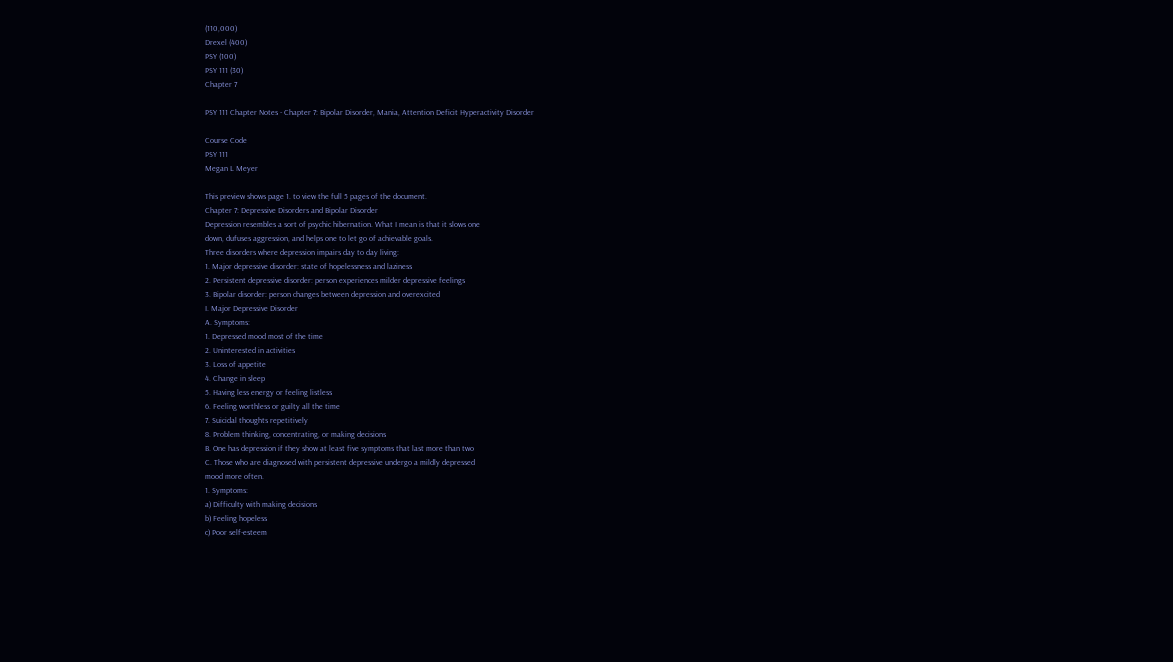(110,000)
Drexel (400)
PSY (100)
PSY 111 (30)
Chapter 7

PSY 111 Chapter Notes - Chapter 7: Bipolar Disorder, Mania, Attention Deficit Hyperactivity Disorder

Course Code
PSY 111
Megan L Meyer

This preview shows page 1. to view the full 5 pages of the document.
Chapter 7: Depressive Disorders and Bipolar Disorder
Depression resembles a sort of psychic hibernation. What I mean is that it slows one
down, dufuses aggression, and helps one to let go of achievable goals.
Three disorders where depression impairs day to day living:
1. Major depressive disorder: state of hopelessness and laziness
2. Persistent depressive disorder: person experiences milder depressive feelings
3. Bipolar disorder: person changes between depression and overexcited
I. Major Depressive Disorder
A. Symptoms:
1. Depressed mood most of the time
2. Uninterested in activities
3. Loss of appetite
4. Change in sleep
5. Having less energy or feeling listless
6. Feeling worthless or guilty all the time
7. Suicidal thoughts repetitively
8. Problem thinking, concentrating, or making decisions
B. One has depression if they show at least five symptoms that last more than two
C. Those who are diagnosed with persistent depressive undergo a mildly depressed
mood more often.
1. Symptoms:
a) Difficulty with making decisions
b) Feeling hopeless
c) Poor self-esteem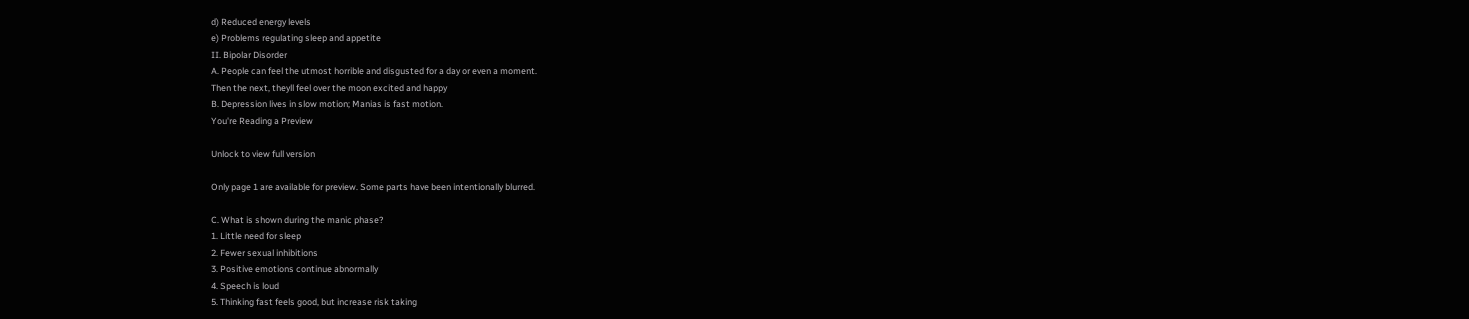d) Reduced energy levels
e) Problems regulating sleep and appetite
II. Bipolar Disorder
A. People can feel the utmost horrible and disgusted for a day or even a moment.
Then the next, theyll feel over the moon excited and happy
B. Depression lives in slow motion; Manias is fast motion.
You're Reading a Preview

Unlock to view full version

Only page 1 are available for preview. Some parts have been intentionally blurred.

C. What is shown during the manic phase?
1. Little need for sleep
2. Fewer sexual inhibitions
3. Positive emotions continue abnormally
4. Speech is loud
5. Thinking fast feels good, but increase risk taking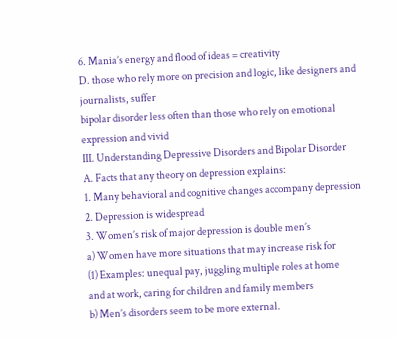6. Mania’s energy and flood of ideas = creativity
D. those who rely more on precision and logic, like designers and journalists, suffer
bipolar disorder less often than those who rely on emotional expression and vivid
III. Understanding Depressive Disorders and Bipolar Disorder
A. Facts that any theory on depression explains:
1. Many behavioral and cognitive changes accompany depression
2. Depression is widespread
3. Women’s risk of major depression is double men’s
a) Women have more situations that may increase risk for
(1) Examples: unequal pay, juggling multiple roles at home
and at work, caring for children and family members
b) Men’s disorders seem to be more external.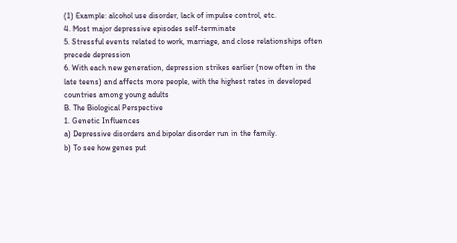(1) Example: alcohol use disorder, lack of impulse control, etc.
4. Most major depressive episodes self-terminate
5. Stressful events related to work, marriage, and close relationships often
precede depression
6. With each new generation, depression strikes earlier (now often in the
late teens) and affects more people, with the highest rates in developed
countries among young adults
B. The Biological Perspective
1. Genetic Influences
a) Depressive disorders and bipolar disorder run in the family.
b) To see how genes put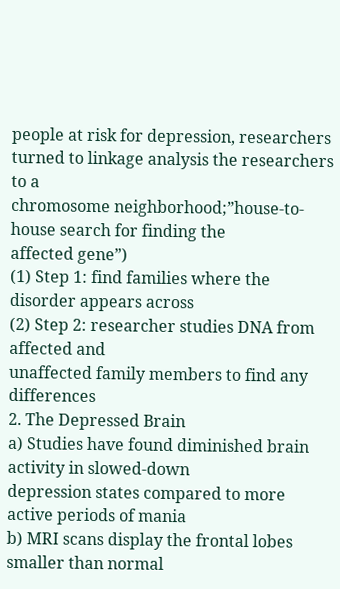people at risk for depression, researchers
turned to linkage analysis the researchers to a
chromosome neighborhood;”house-to-house search for finding the
affected gene”)
(1) Step 1: find families where the disorder appears across
(2) Step 2: researcher studies DNA from affected and
unaffected family members to find any differences
2. The Depressed Brain
a) Studies have found diminished brain activity in slowed-down
depression states compared to more active periods of mania
b) MRI scans display the frontal lobes smaller than normal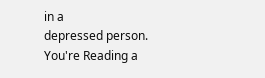in a
depressed person.
You're Reading a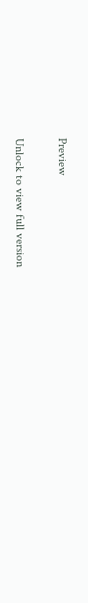Preview

Unlock to view full version